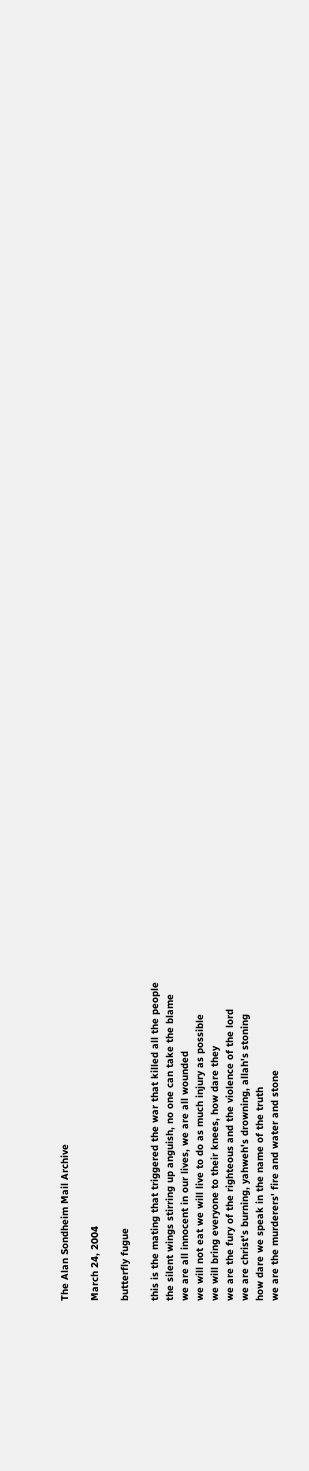The Alan Sondheim Mail Archive

March 24, 2004

butterfly fugue

this is the mating that triggered the war that killed all the people
the silent wings stirring up anguish, no one can take the blame
we are all innocent in our lives, we are all wounded
we will not eat we will live to do as much injury as possible
we will bring everyone to their knees, how dare they
we are the fury of the righteous and the violence of the lord
we are christ's burning, yahweh's drowning, allah's stoning
how dare we speak in the name of the truth
we are the murderers' fire and water and stone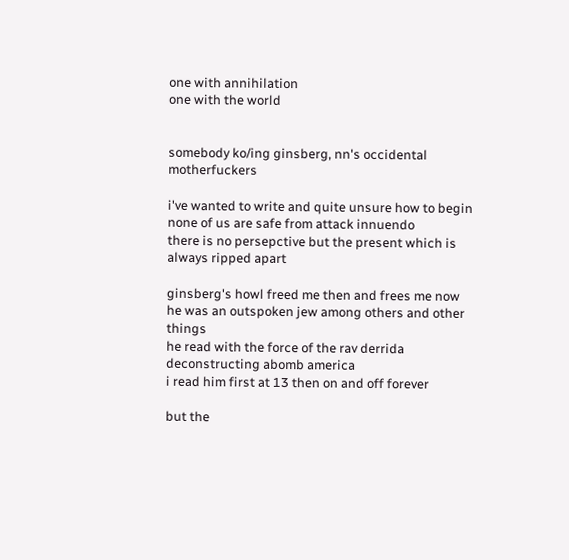one with annihilation
one with the world


somebody ko/ing ginsberg, nn's occidental motherfuckers

i've wanted to write and quite unsure how to begin
none of us are safe from attack innuendo
there is no persepctive but the present which is always ripped apart

ginsberg's howl freed me then and frees me now
he was an outspoken jew among others and other things
he read with the force of the rav derrida deconstructing abomb america
i read him first at 13 then on and off forever

but the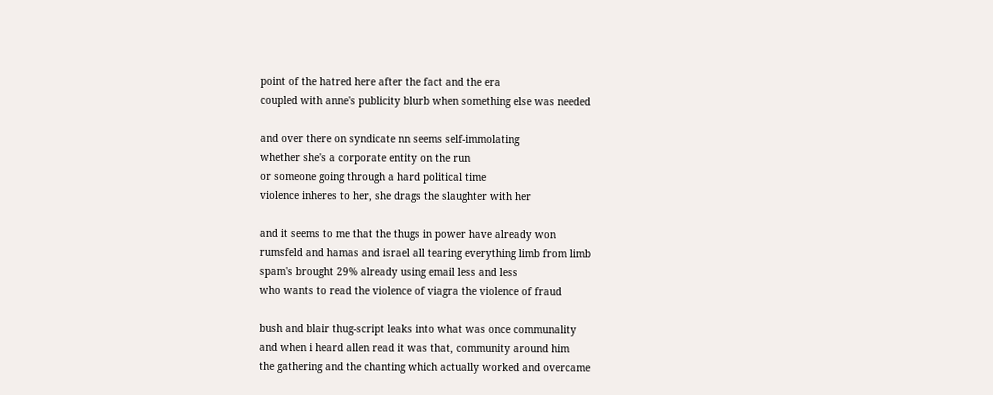point of the hatred here after the fact and the era
coupled with anne's publicity blurb when something else was needed

and over there on syndicate nn seems self-immolating
whether she's a corporate entity on the run
or someone going through a hard political time
violence inheres to her, she drags the slaughter with her

and it seems to me that the thugs in power have already won
rumsfeld and hamas and israel all tearing everything limb from limb
spam's brought 29% already using email less and less
who wants to read the violence of viagra the violence of fraud

bush and blair thug-script leaks into what was once communality
and when i heard allen read it was that, community around him
the gathering and the chanting which actually worked and overcame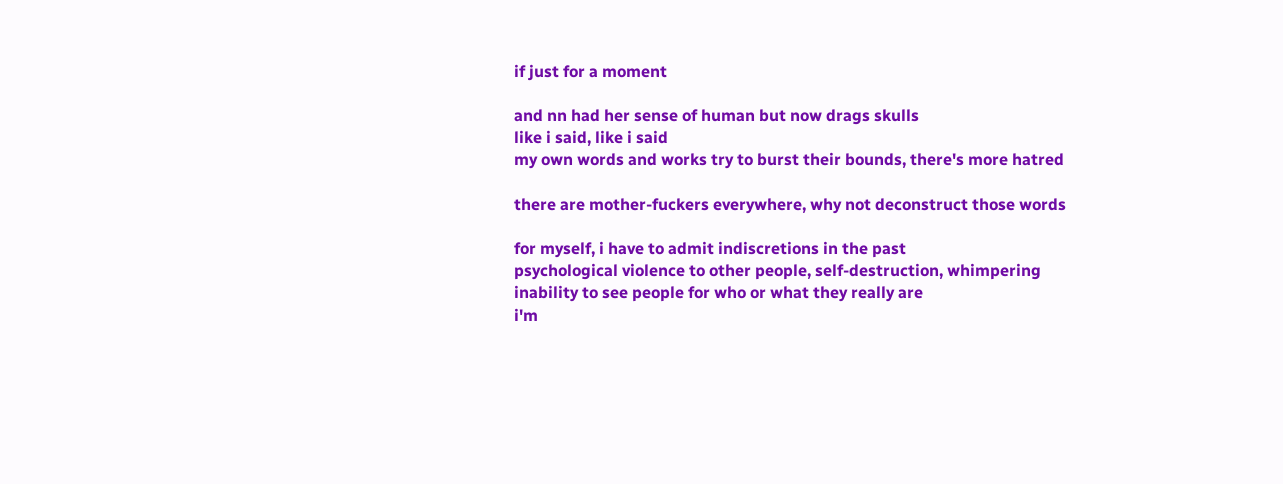if just for a moment

and nn had her sense of human but now drags skulls
like i said, like i said
my own words and works try to burst their bounds, there's more hatred

there are mother-fuckers everywhere, why not deconstruct those words

for myself, i have to admit indiscretions in the past
psychological violence to other people, self-destruction, whimpering
inability to see people for who or what they really are
i'm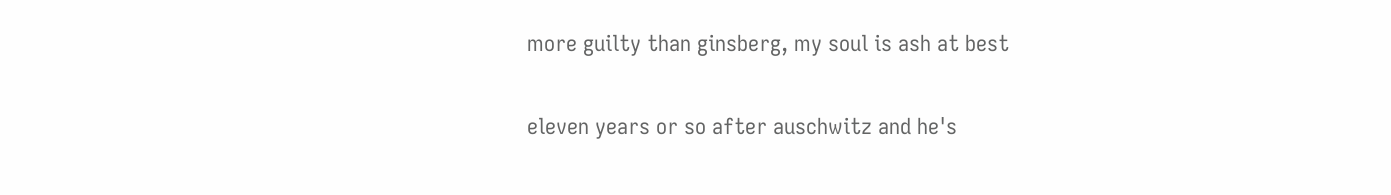more guilty than ginsberg, my soul is ash at best

eleven years or so after auschwitz and he's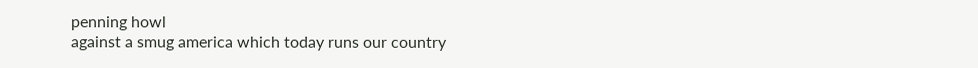penning howl
against a smug america which today runs our country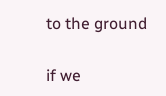to the ground

if we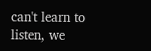can't learn to listen, we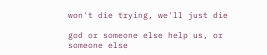won't die trying, we'll just die

god or someone else help us, or someone else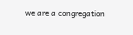we are a congregation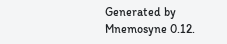Generated by Mnemosyne 0.12.